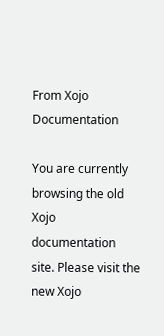From Xojo Documentation

You are currently browsing the old Xojo documentation site. Please visit the new Xojo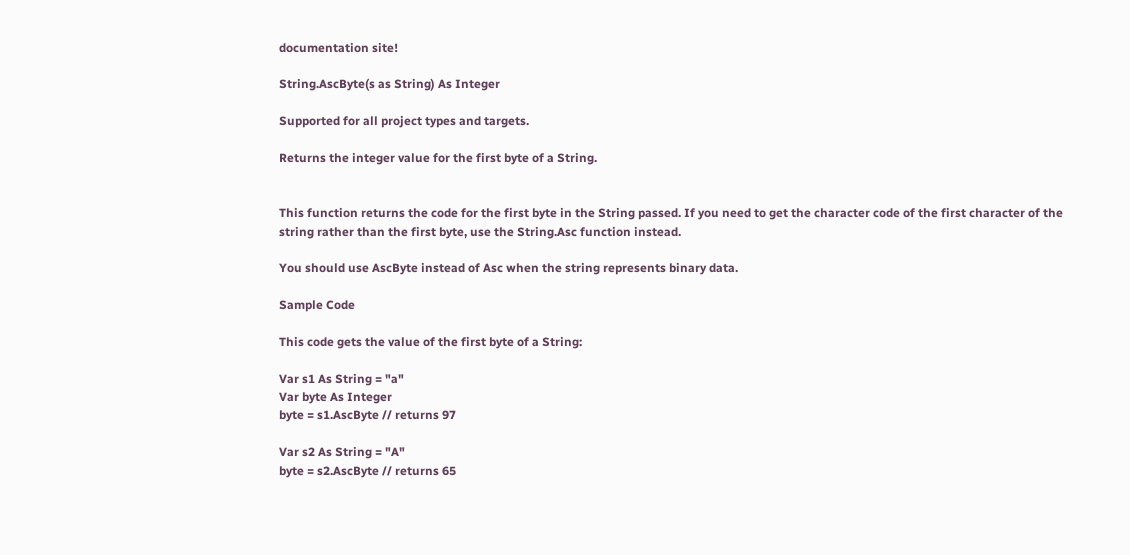documentation site!

String.AscByte(s as String) As Integer

Supported for all project types and targets.

Returns the integer value for the first byte of a String.


This function returns the code for the first byte in the String passed. If you need to get the character code of the first character of the string rather than the first byte, use the String.Asc function instead.

You should use AscByte instead of Asc when the string represents binary data.

Sample Code

This code gets the value of the first byte of a String:

Var s1 As String = "a"
Var byte As Integer
byte = s1.AscByte // returns 97

Var s2 As String = "A"
byte = s2.AscByte // returns 65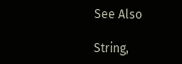See Also

String,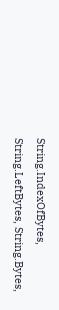String.IndexOfBytes, String.LeftBytes, String.Bytes,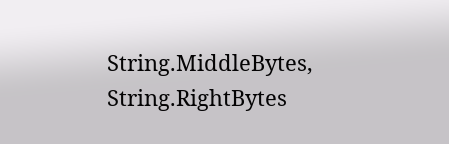String.MiddleBytes, String.RightBytes